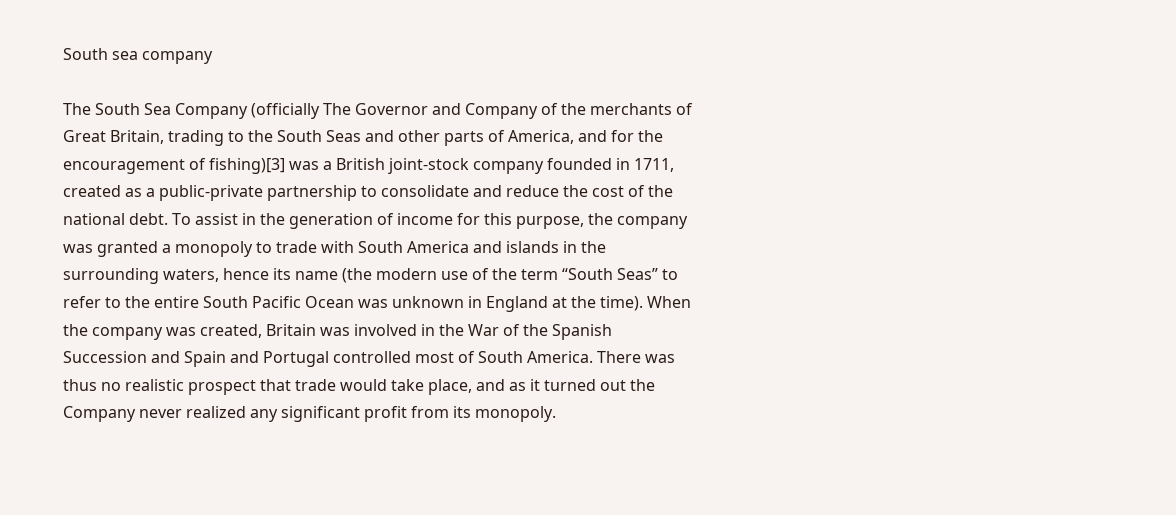South sea company

The South Sea Company (officially The Governor and Company of the merchants of Great Britain, trading to the South Seas and other parts of America, and for the encouragement of fishing)[3] was a British joint-stock company founded in 1711, created as a public-private partnership to consolidate and reduce the cost of the national debt. To assist in the generation of income for this purpose, the company was granted a monopoly to trade with South America and islands in the surrounding waters, hence its name (the modern use of the term “South Seas” to refer to the entire South Pacific Ocean was unknown in England at the time). When the company was created, Britain was involved in the War of the Spanish Succession and Spain and Portugal controlled most of South America. There was thus no realistic prospect that trade would take place, and as it turned out the Company never realized any significant profit from its monopoly.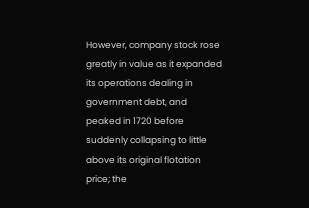However, company stock rose greatly in value as it expanded its operations dealing in government debt, and peaked in 1720 before suddenly collapsing to little above its original flotation price; the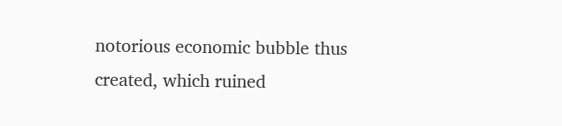notorious economic bubble thus created, which ruined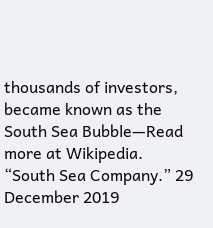thousands of investors, became known as the South Sea Bubble—Read more at Wikipedia. “South Sea Company.” 29 December 2019